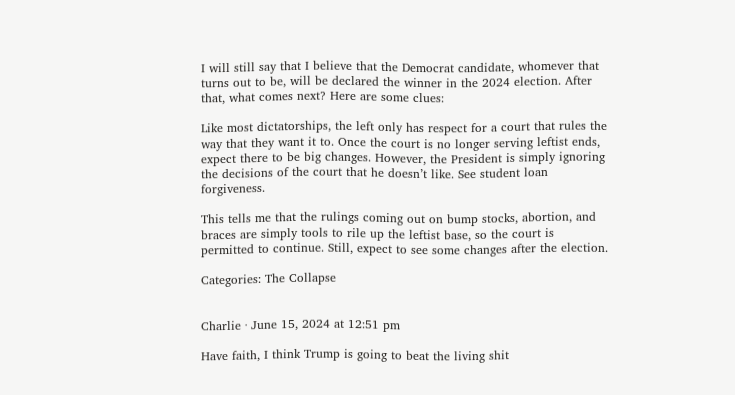I will still say that I believe that the Democrat candidate, whomever that turns out to be, will be declared the winner in the 2024 election. After that, what comes next? Here are some clues:

Like most dictatorships, the left only has respect for a court that rules the way that they want it to. Once the court is no longer serving leftist ends, expect there to be big changes. However, the President is simply ignoring the decisions of the court that he doesn’t like. See student loan forgiveness.

This tells me that the rulings coming out on bump stocks, abortion, and braces are simply tools to rile up the leftist base, so the court is permitted to continue. Still, expect to see some changes after the election.

Categories: The Collapse


Charlie · June 15, 2024 at 12:51 pm

Have faith, I think Trump is going to beat the living shit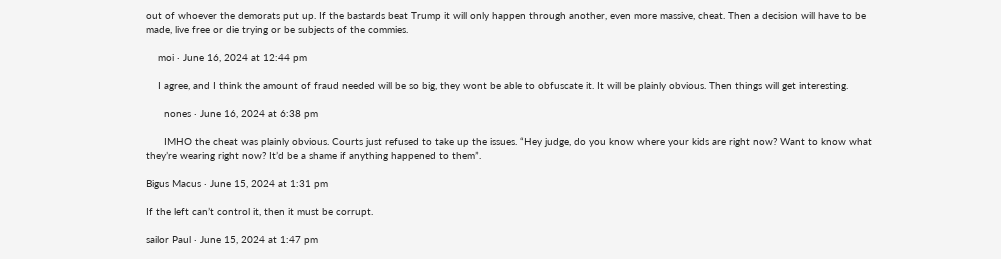out of whoever the demorats put up. If the bastards beat Trump it will only happen through another, even more massive, cheat. Then a decision will have to be made, live free or die trying or be subjects of the commies.

    moi · June 16, 2024 at 12:44 pm

    I agree, and I think the amount of fraud needed will be so big, they wont be able to obfuscate it. It will be plainly obvious. Then things will get interesting.

      nones · June 16, 2024 at 6:38 pm

      IMHO the cheat was plainly obvious. Courts just refused to take up the issues. “Hey judge, do you know where your kids are right now? Want to know what they’re wearing right now? It’d be a shame if anything happened to them”.

Bigus Macus · June 15, 2024 at 1:31 pm

If the left can’t control it, then it must be corrupt.

sailor Paul · June 15, 2024 at 1:47 pm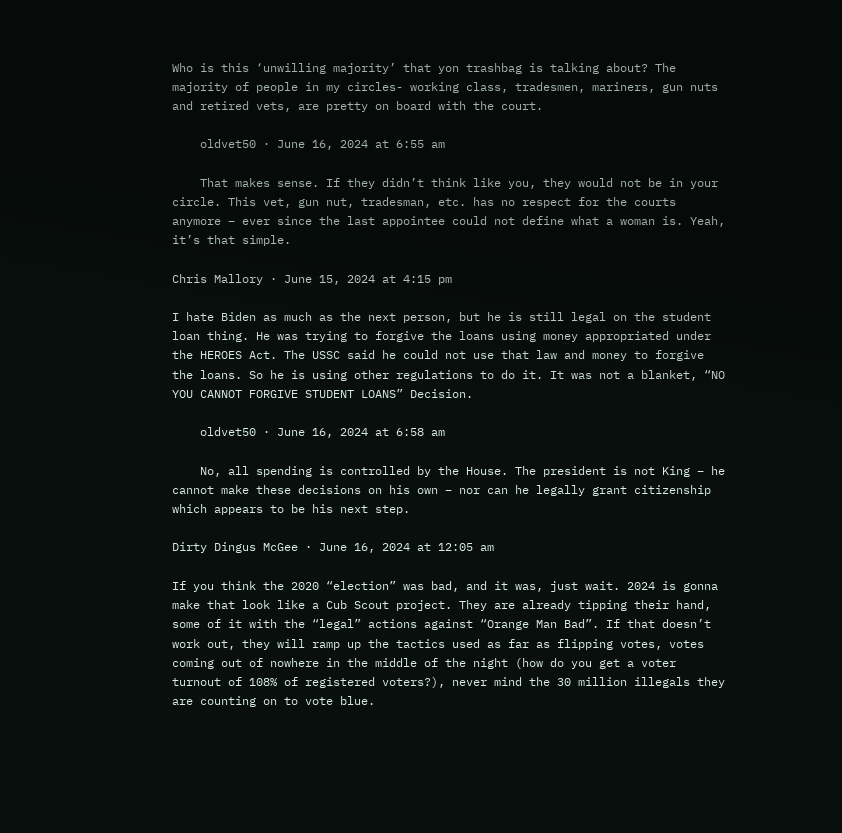Who is this ‘unwilling majority’ that yon trashbag is talking about? The majority of people in my circles- working class, tradesmen, mariners, gun nuts and retired vets, are pretty on board with the court.

    oldvet50 · June 16, 2024 at 6:55 am

    That makes sense. If they didn’t think like you, they would not be in your circle. This vet, gun nut, tradesman, etc. has no respect for the courts anymore – ever since the last appointee could not define what a woman is. Yeah, it’s that simple.

Chris Mallory · June 15, 2024 at 4:15 pm

I hate Biden as much as the next person, but he is still legal on the student loan thing. He was trying to forgive the loans using money appropriated under the HEROES Act. The USSC said he could not use that law and money to forgive the loans. So he is using other regulations to do it. It was not a blanket, “NO YOU CANNOT FORGIVE STUDENT LOANS” Decision.

    oldvet50 · June 16, 2024 at 6:58 am

    No, all spending is controlled by the House. The president is not King – he cannot make these decisions on his own – nor can he legally grant citizenship which appears to be his next step.

Dirty Dingus McGee · June 16, 2024 at 12:05 am

If you think the 2020 “election” was bad, and it was, just wait. 2024 is gonna make that look like a Cub Scout project. They are already tipping their hand, some of it with the “legal” actions against “Orange Man Bad”. If that doesn’t work out, they will ramp up the tactics used as far as flipping votes, votes coming out of nowhere in the middle of the night (how do you get a voter turnout of 108% of registered voters?), never mind the 30 million illegals they are counting on to vote blue.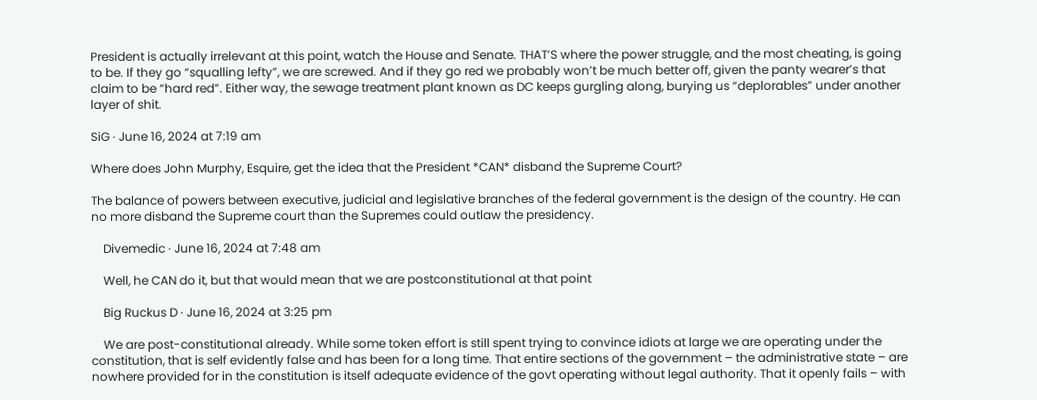President is actually irrelevant at this point, watch the House and Senate. THAT’S where the power struggle, and the most cheating, is going to be. If they go “squalling lefty”, we are screwed. And if they go red we probably won’t be much better off, given the panty wearer’s that claim to be “hard red”. Either way, the sewage treatment plant known as DC keeps gurgling along, burying us “deplorables” under another layer of shit.

SiG · June 16, 2024 at 7:19 am

Where does John Murphy, Esquire, get the idea that the President *CAN* disband the Supreme Court?

The balance of powers between executive, judicial and legislative branches of the federal government is the design of the country. He can no more disband the Supreme court than the Supremes could outlaw the presidency.

    Divemedic · June 16, 2024 at 7:48 am

    Well, he CAN do it, but that would mean that we are postconstitutional at that point

    Big Ruckus D · June 16, 2024 at 3:25 pm

    We are post-constitutional already. While some token effort is still spent trying to convince idiots at large we are operating under the constitution, that is self evidently false and has been for a long time. That entire sections of the government – the administrative state – are nowhere provided for in the constitution is itself adequate evidence of the govt operating without legal authority. That it openly fails – with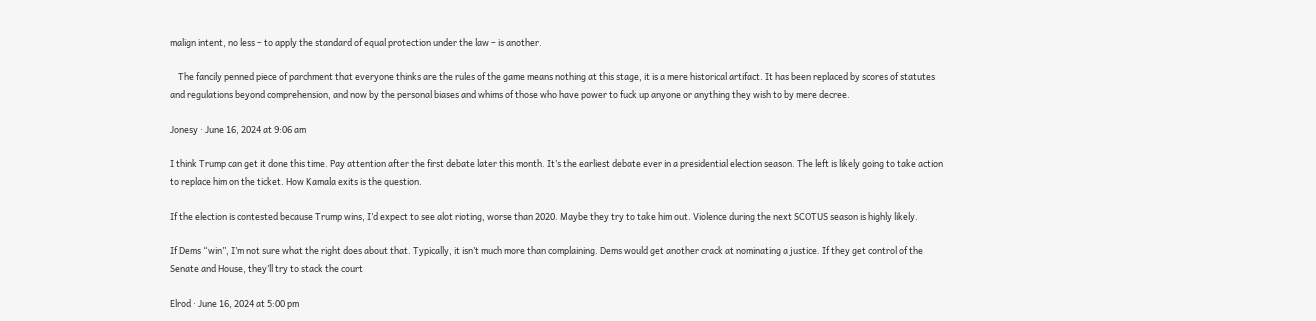malign intent, no less – to apply the standard of equal protection under the law – is another.

    The fancily penned piece of parchment that everyone thinks are the rules of the game means nothing at this stage, it is a mere historical artifact. It has been replaced by scores of statutes and regulations beyond comprehension, and now by the personal biases and whims of those who have power to fuck up anyone or anything they wish to by mere decree.

Jonesy · June 16, 2024 at 9:06 am

I think Trump can get it done this time. Pay attention after the first debate later this month. It’s the earliest debate ever in a presidential election season. The left is likely going to take action to replace him on the ticket. How Kamala exits is the question.

If the election is contested because Trump wins, I’d expect to see alot rioting, worse than 2020. Maybe they try to take him out. Violence during the next SCOTUS season is highly likely.

If Dems “win”, I’m not sure what the right does about that. Typically, it isn’t much more than complaining. Dems would get another crack at nominating a justice. If they get control of the Senate and House, they’ll try to stack the court

Elrod · June 16, 2024 at 5:00 pm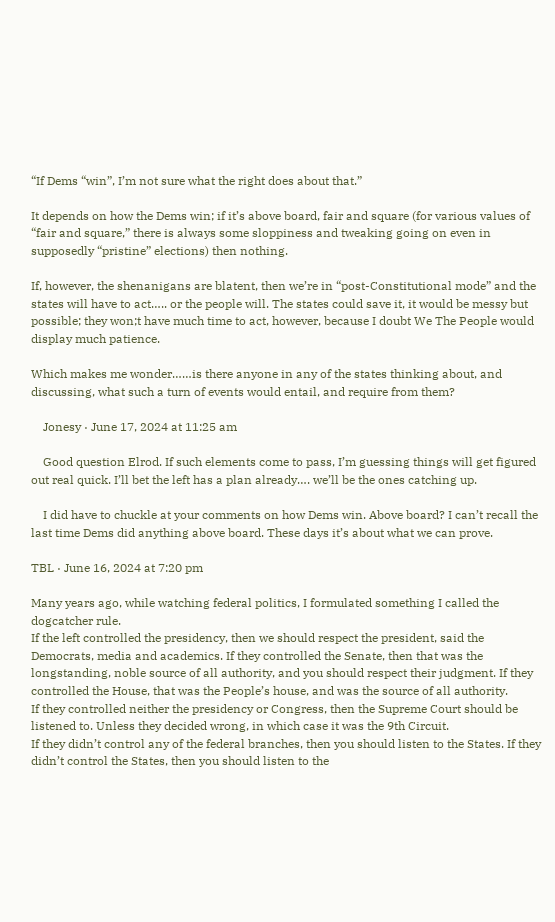“If Dems “win”, I’m not sure what the right does about that.”

It depends on how the Dems win; if it’s above board, fair and square (for various values of “fair and square,” there is always some sloppiness and tweaking going on even in supposedly “pristine” elections) then nothing.

If, however, the shenanigans are blatent, then we’re in “post-Constitutional mode” and the states will have to act….. or the people will. The states could save it, it would be messy but possible; they won;t have much time to act, however, because I doubt We The People would display much patience.

Which makes me wonder……is there anyone in any of the states thinking about, and discussing, what such a turn of events would entail, and require from them?

    Jonesy · June 17, 2024 at 11:25 am

    Good question Elrod. If such elements come to pass, I’m guessing things will get figured out real quick. I’ll bet the left has a plan already…. we’ll be the ones catching up.

    I did have to chuckle at your comments on how Dems win. Above board? I can’t recall the last time Dems did anything above board. These days it’s about what we can prove.

TBL · June 16, 2024 at 7:20 pm

Many years ago, while watching federal politics, I formulated something I called the dogcatcher rule.
If the left controlled the presidency, then we should respect the president, said the Democrats, media and academics. If they controlled the Senate, then that was the longstanding, noble source of all authority, and you should respect their judgment. If they controlled the House, that was the People’s house, and was the source of all authority.
If they controlled neither the presidency or Congress, then the Supreme Court should be listened to. Unless they decided wrong, in which case it was the 9th Circuit.
If they didn’t control any of the federal branches, then you should listen to the States. If they didn’t control the States, then you should listen to the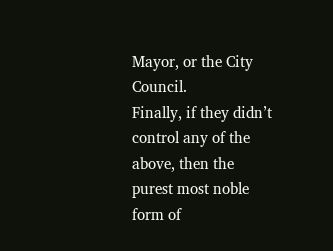Mayor, or the City Council.
Finally, if they didn’t control any of the above, then the purest most noble form of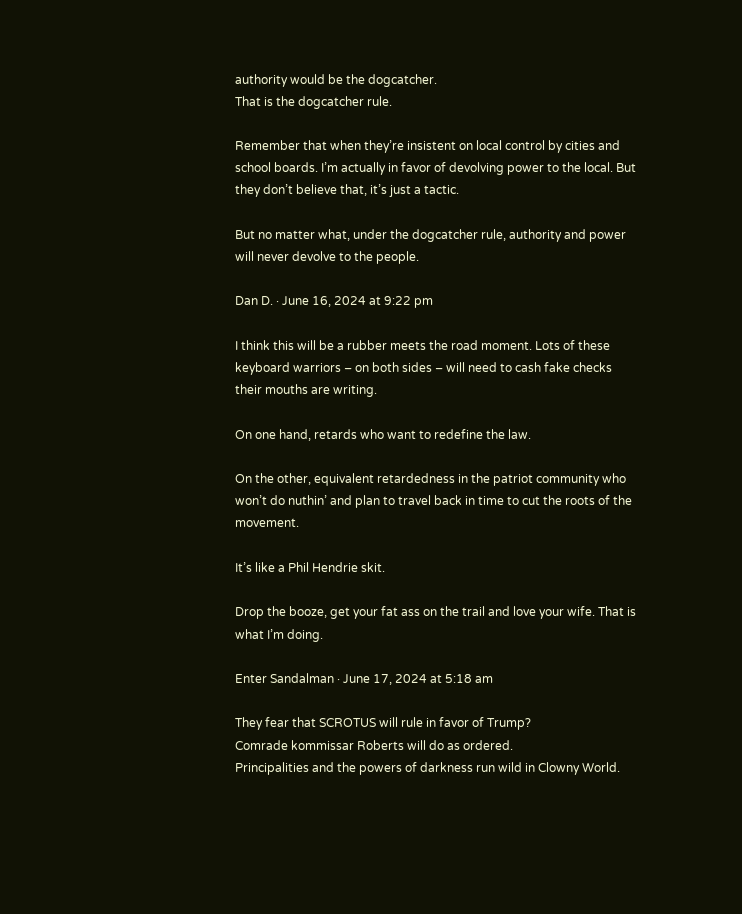authority would be the dogcatcher.
That is the dogcatcher rule.

Remember that when they’re insistent on local control by cities and school boards. I’m actually in favor of devolving power to the local. But they don’t believe that, it’s just a tactic.

But no matter what, under the dogcatcher rule, authority and power will never devolve to the people.

Dan D. · June 16, 2024 at 9:22 pm

I think this will be a rubber meets the road moment. Lots of these keyboard warriors – on both sides – will need to cash fake checks their mouths are writing.

On one hand, retards who want to redefine the law.

On the other, equivalent retardedness in the patriot community who won’t do nuthin’ and plan to travel back in time to cut the roots of the movement.

It’s like a Phil Hendrie skit.

Drop the booze, get your fat ass on the trail and love your wife. That is what I’m doing.

Enter Sandalman · June 17, 2024 at 5:18 am

They fear that SCROTUS will rule in favor of Trump?
Comrade kommissar Roberts will do as ordered.
Principalities and the powers of darkness run wild in Clowny World.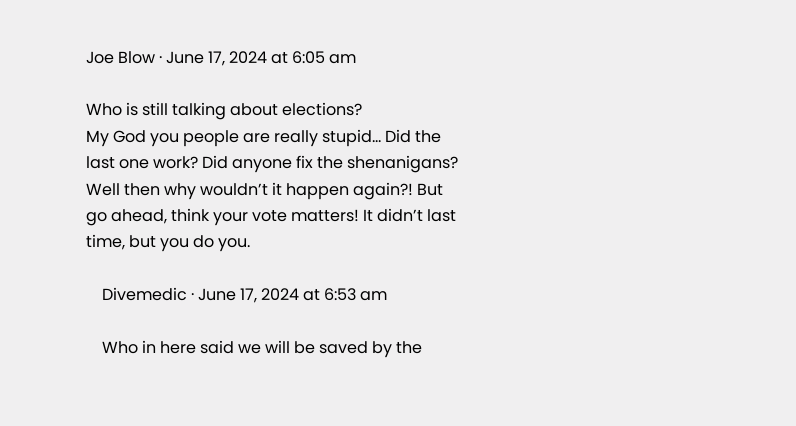Joe Blow · June 17, 2024 at 6:05 am

Who is still talking about elections?
My God you people are really stupid… Did the last one work? Did anyone fix the shenanigans? Well then why wouldn’t it happen again?! But go ahead, think your vote matters! It didn’t last time, but you do you.

    Divemedic · June 17, 2024 at 6:53 am

    Who in here said we will be saved by the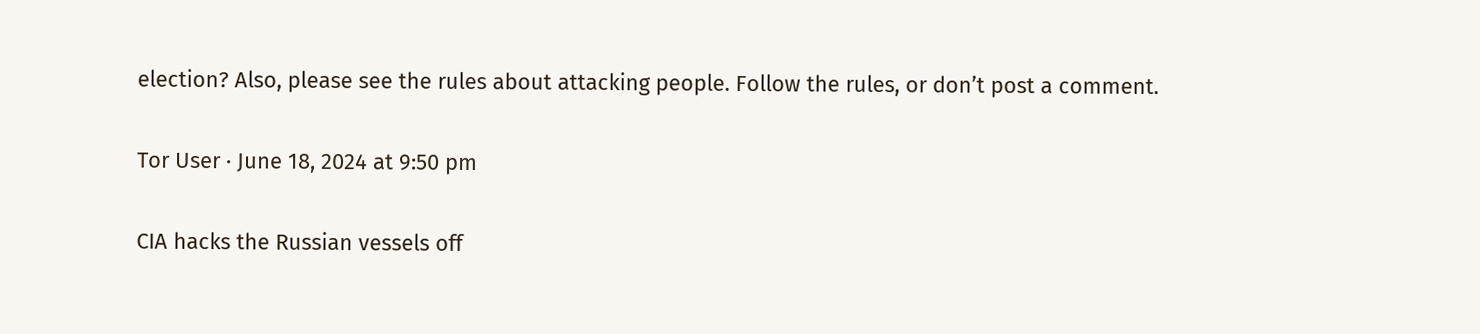election? Also, please see the rules about attacking people. Follow the rules, or don’t post a comment.

Tor User · June 18, 2024 at 9:50 pm

CIA hacks the Russian vessels off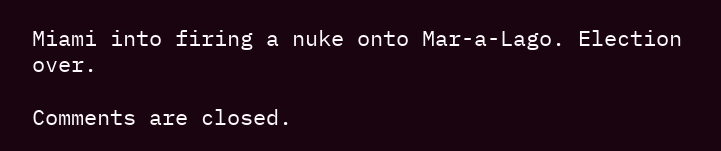Miami into firing a nuke onto Mar-a-Lago. Election over.

Comments are closed.